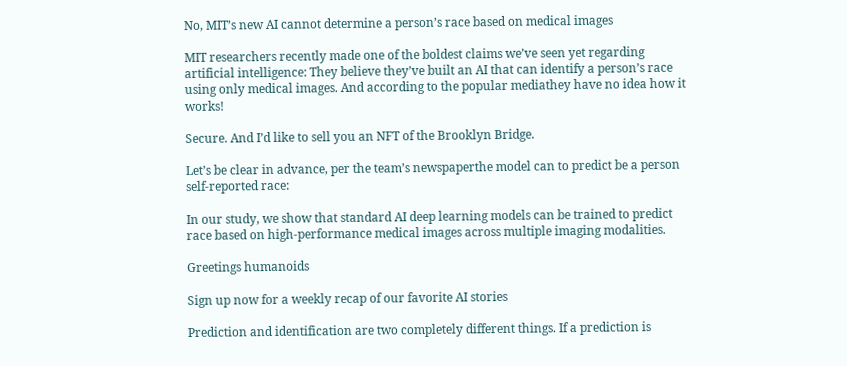No, MIT’s new AI cannot determine a person’s race based on medical images

MIT researchers recently made one of the boldest claims we’ve seen yet regarding artificial intelligence: They believe they’ve built an AI that can identify a person’s race using only medical images. And according to the popular mediathey have no idea how it works!

Secure. And I’d like to sell you an NFT of the Brooklyn Bridge.

Let’s be clear in advance, per the team’s newspaperthe model can to predict be a person self-reported race:

In our study, we show that standard AI deep learning models can be trained to predict race based on high-performance medical images across multiple imaging modalities.

Greetings humanoids

Sign up now for a weekly recap of our favorite AI stories

Prediction and identification are two completely different things. If a prediction is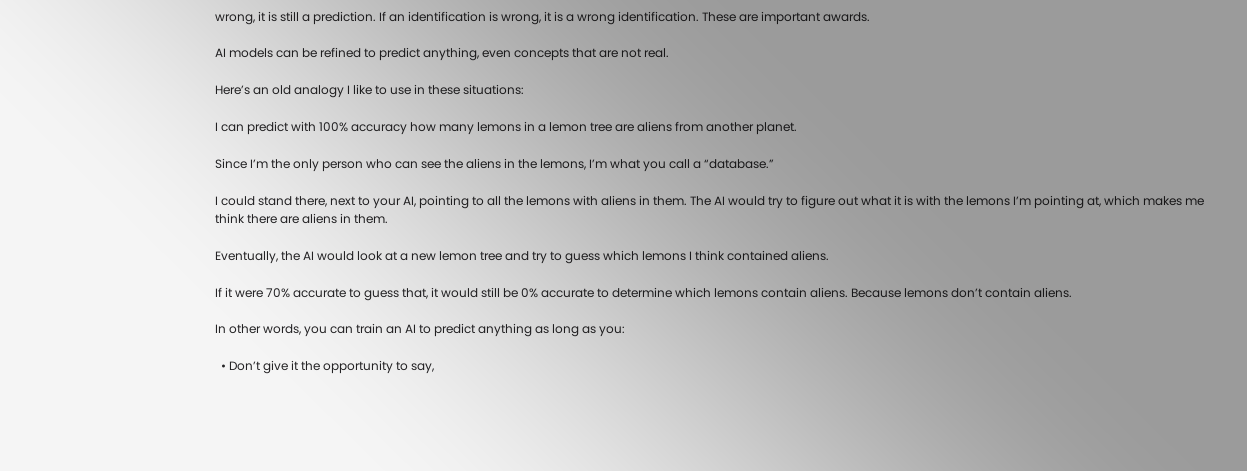wrong, it is still a prediction. If an identification is wrong, it is a wrong identification. These are important awards.

AI models can be refined to predict anything, even concepts that are not real.

Here’s an old analogy I like to use in these situations:

I can predict with 100% accuracy how many lemons in a lemon tree are aliens from another planet.

Since I’m the only person who can see the aliens in the lemons, I’m what you call a “database.”

I could stand there, next to your AI, pointing to all the lemons with aliens in them. The AI would try to figure out what it is with the lemons I’m pointing at, which makes me think there are aliens in them.

Eventually, the AI would look at a new lemon tree and try to guess which lemons I think contained aliens.

If it were 70% accurate to guess that, it would still be 0% accurate to determine which lemons contain aliens. Because lemons don’t contain aliens.

In other words, you can train an AI to predict anything as long as you:

  • Don’t give it the opportunity to say,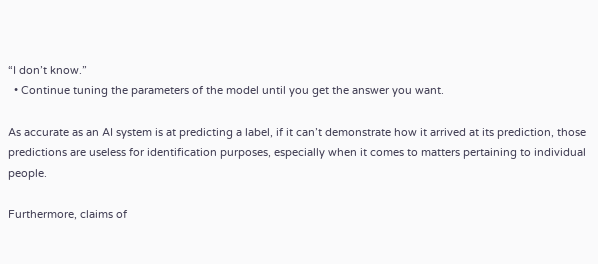“I don’t know.”
  • Continue tuning the parameters of the model until you get the answer you want.

As accurate as an AI system is at predicting a label, if it can’t demonstrate how it arrived at its prediction, those predictions are useless for identification purposes, especially when it comes to matters pertaining to individual people.

Furthermore, claims of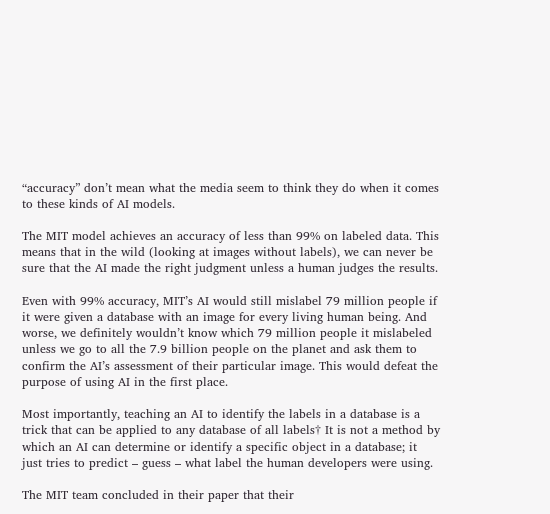“accuracy” don’t mean what the media seem to think they do when it comes to these kinds of AI models.

The MIT model achieves an accuracy of less than 99% on labeled data. This means that in the wild (looking at images without labels), we can never be sure that the AI made the right judgment unless a human judges the results.

Even with 99% accuracy, MIT’s AI would still mislabel 79 million people if it were given a database with an image for every living human being. And worse, we definitely wouldn’t know which 79 million people it mislabeled unless we go to all the 7.9 billion people on the planet and ask them to confirm the AI’s assessment of their particular image. This would defeat the purpose of using AI in the first place.

Most importantly, teaching an AI to identify the labels in a database is a trick that can be applied to any database of all labels† It is not a method by which an AI can determine or identify a specific object in a database; it just tries to predict – guess – what label the human developers were using.

The MIT team concluded in their paper that their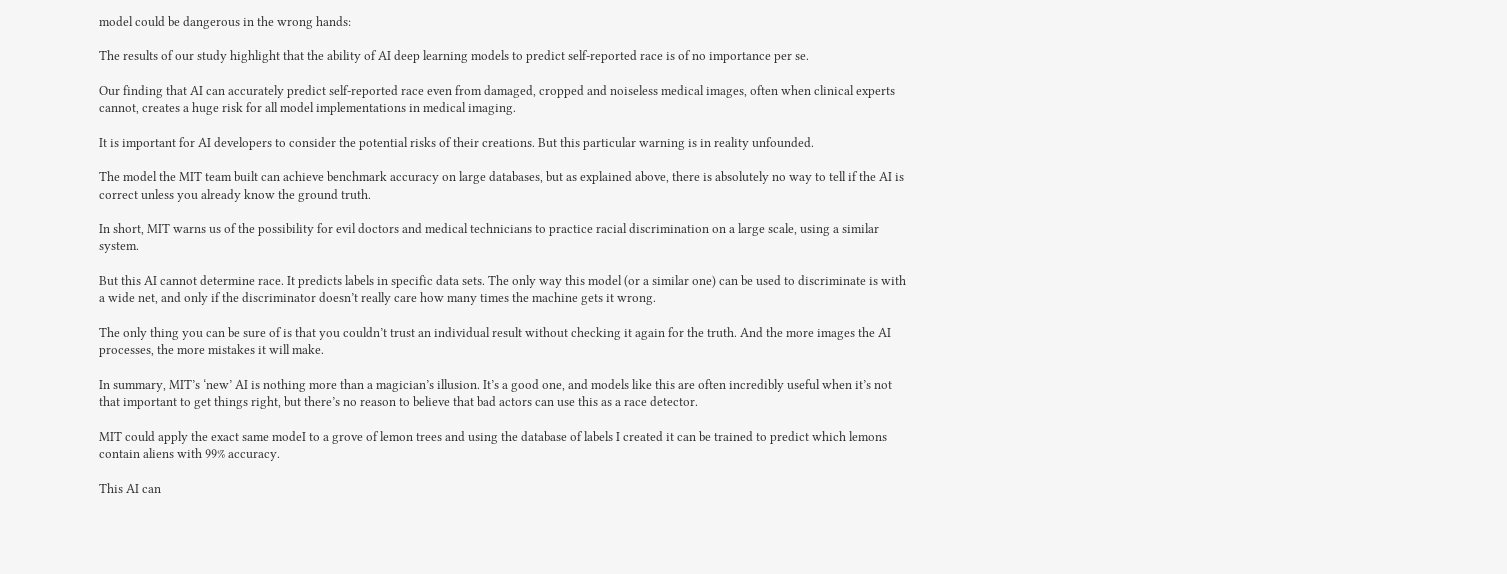model could be dangerous in the wrong hands:

The results of our study highlight that the ability of AI deep learning models to predict self-reported race is of no importance per se.

Our finding that AI can accurately predict self-reported race even from damaged, cropped and noiseless medical images, often when clinical experts cannot, creates a huge risk for all model implementations in medical imaging.

It is important for AI developers to consider the potential risks of their creations. But this particular warning is in reality unfounded.

The model the MIT team built can achieve benchmark accuracy on large databases, but as explained above, there is absolutely no way to tell if the AI is correct unless you already know the ground truth.

In short, MIT warns us of the possibility for evil doctors and medical technicians to practice racial discrimination on a large scale, using a similar system.

But this AI cannot determine race. It predicts labels in specific data sets. The only way this model (or a similar one) can be used to discriminate is with a wide net, and only if the discriminator doesn’t really care how many times the machine gets it wrong.

The only thing you can be sure of is that you couldn’t trust an individual result without checking it again for the truth. And the more images the AI processes, the more mistakes it will make.

In summary, MIT’s ‘new’ AI is nothing more than a magician’s illusion. It’s a good one, and models like this are often incredibly useful when it’s not that important to get things right, but there’s no reason to believe that bad actors can use this as a race detector.

MIT could apply the exact same modeI to a grove of lemon trees and using the database of labels I created it can be trained to predict which lemons contain aliens with 99% accuracy.

This AI can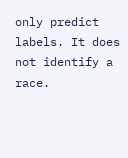only predict labels. It does not identify a race.